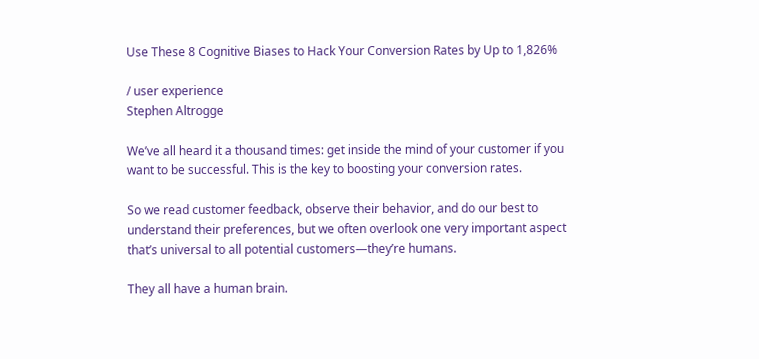Use These 8 Cognitive Biases to Hack Your Conversion Rates by Up to 1,826%

/ user experience
Stephen Altrogge

We’ve all heard it a thousand times: get inside the mind of your customer if you want to be successful. This is the key to boosting your conversion rates.

So we read customer feedback, observe their behavior, and do our best to understand their preferences, but we often overlook one very important aspect that’s universal to all potential customers—they’re humans.

They all have a human brain.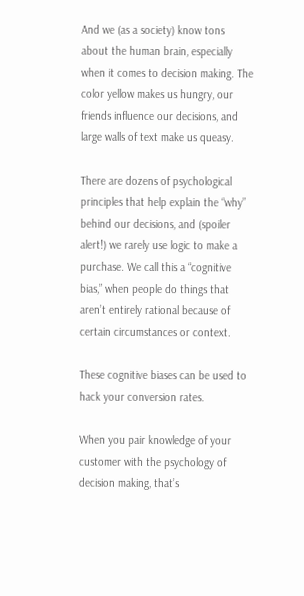And we (as a society) know tons about the human brain, especially when it comes to decision making. The color yellow makes us hungry, our friends influence our decisions, and large walls of text make us queasy.

There are dozens of psychological principles that help explain the “why” behind our decisions, and (spoiler alert!) we rarely use logic to make a purchase. We call this a “cognitive bias,” when people do things that aren’t entirely rational because of certain circumstances or context.

These cognitive biases can be used to hack your conversion rates.

When you pair knowledge of your customer with the psychology of decision making, that’s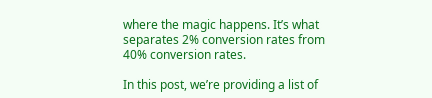where the magic happens. It’s what separates 2% conversion rates from 40% conversion rates.

In this post, we’re providing a list of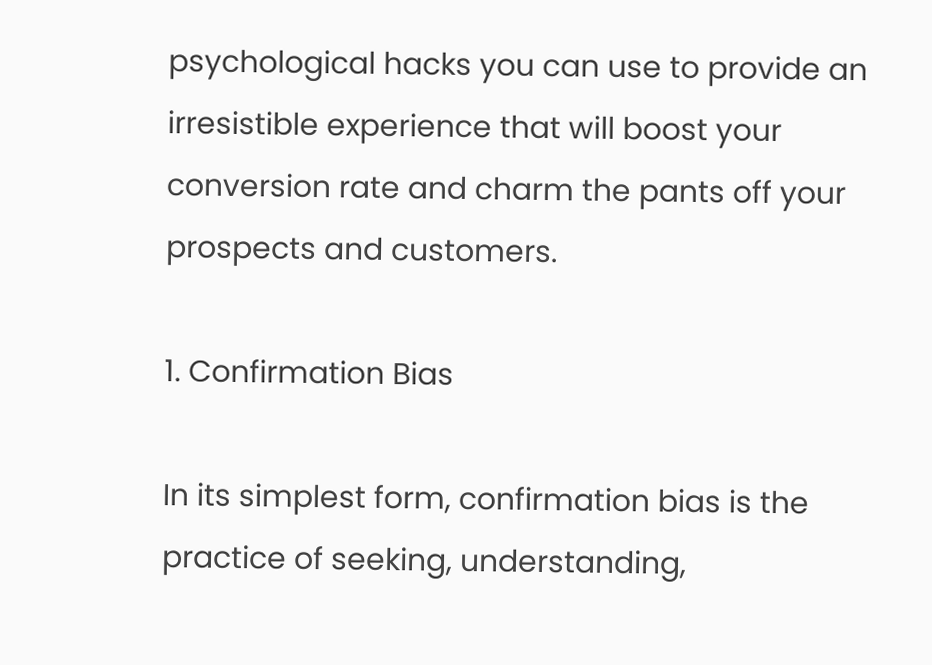psychological hacks you can use to provide an irresistible experience that will boost your conversion rate and charm the pants off your prospects and customers.

1. Confirmation Bias

In its simplest form, confirmation bias is the practice of seeking, understanding,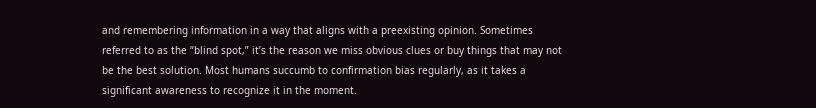and remembering information in a way that aligns with a preexisting opinion. Sometimes referred to as the “blind spot,” it’s the reason we miss obvious clues or buy things that may not be the best solution. Most humans succumb to confirmation bias regularly, as it takes a significant awareness to recognize it in the moment.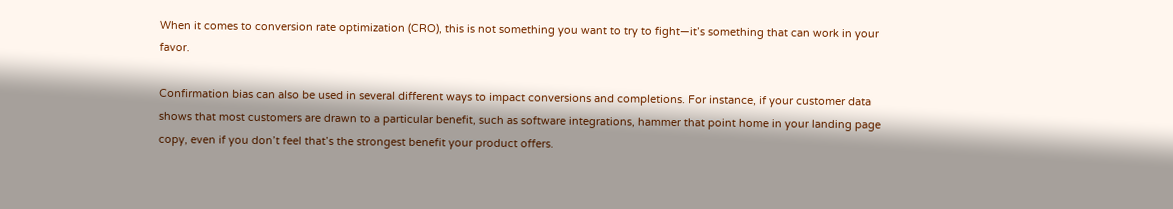When it comes to conversion rate optimization (CRO), this is not something you want to try to fight—it’s something that can work in your favor.

Confirmation bias can also be used in several different ways to impact conversions and completions. For instance, if your customer data shows that most customers are drawn to a particular benefit, such as software integrations, hammer that point home in your landing page copy, even if you don’t feel that’s the strongest benefit your product offers.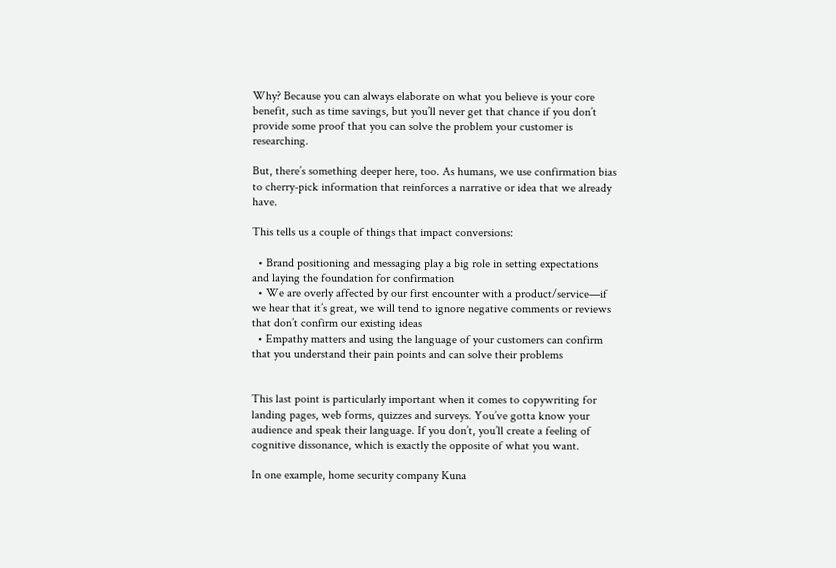Why? Because you can always elaborate on what you believe is your core benefit, such as time savings, but you’ll never get that chance if you don’t provide some proof that you can solve the problem your customer is researching.

But, there’s something deeper here, too. As humans, we use confirmation bias to cherry-pick information that reinforces a narrative or idea that we already have.

This tells us a couple of things that impact conversions:

  • Brand positioning and messaging play a big role in setting expectations and laying the foundation for confirmation
  • We are overly affected by our first encounter with a product/service—if we hear that it’s great, we will tend to ignore negative comments or reviews that don’t confirm our existing ideas
  • Empathy matters and using the language of your customers can confirm that you understand their pain points and can solve their problems


This last point is particularly important when it comes to copywriting for landing pages, web forms, quizzes and surveys. You’ve gotta know your audience and speak their language. If you don’t, you’ll create a feeling of cognitive dissonance, which is exactly the opposite of what you want.

In one example, home security company Kuna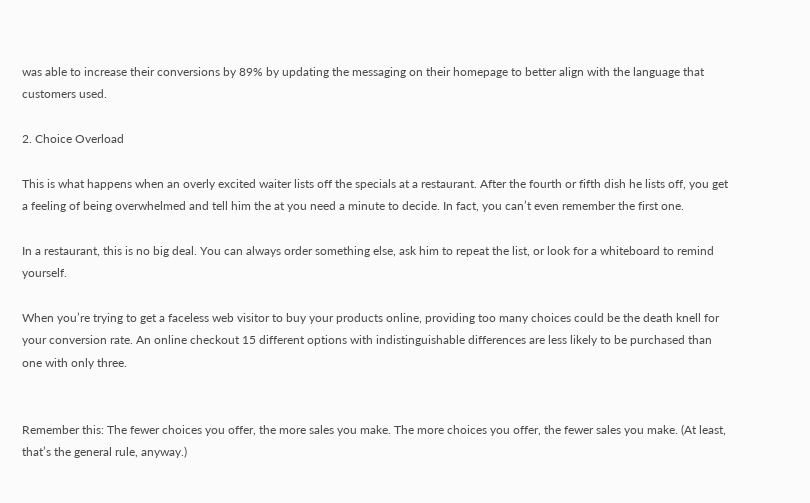was able to increase their conversions by 89% by updating the messaging on their homepage to better align with the language that customers used.

2. Choice Overload

This is what happens when an overly excited waiter lists off the specials at a restaurant. After the fourth or fifth dish he lists off, you get a feeling of being overwhelmed and tell him the at you need a minute to decide. In fact, you can’t even remember the first one.

In a restaurant, this is no big deal. You can always order something else, ask him to repeat the list, or look for a whiteboard to remind yourself.

When you’re trying to get a faceless web visitor to buy your products online, providing too many choices could be the death knell for your conversion rate. An online checkout 15 different options with indistinguishable differences are less likely to be purchased than one with only three.


Remember this: The fewer choices you offer, the more sales you make. The more choices you offer, the fewer sales you make. (At least, that’s the general rule, anyway.)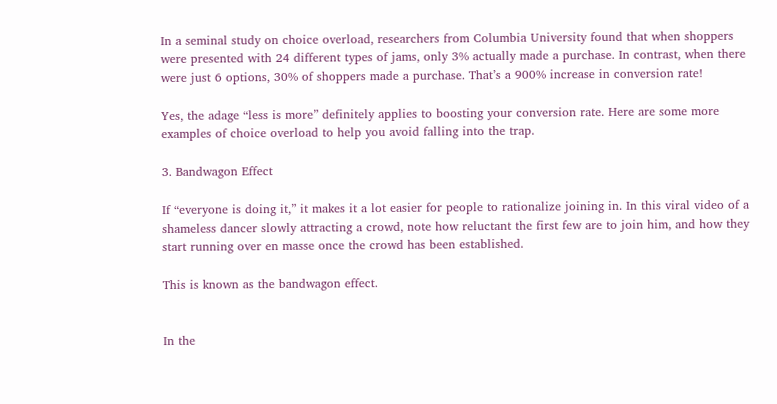In a seminal study on choice overload, researchers from Columbia University found that when shoppers were presented with 24 different types of jams, only 3% actually made a purchase. In contrast, when there were just 6 options, 30% of shoppers made a purchase. That’s a 900% increase in conversion rate!

Yes, the adage “less is more” definitely applies to boosting your conversion rate. Here are some more examples of choice overload to help you avoid falling into the trap.

3. Bandwagon Effect

If “everyone is doing it,” it makes it a lot easier for people to rationalize joining in. In this viral video of a shameless dancer slowly attracting a crowd, note how reluctant the first few are to join him, and how they start running over en masse once the crowd has been established.

This is known as the bandwagon effect.


In the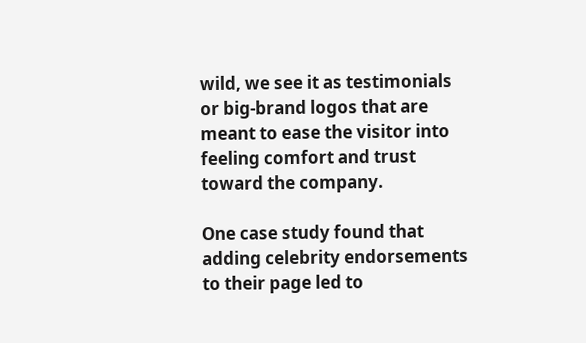wild, we see it as testimonials or big-brand logos that are meant to ease the visitor into feeling comfort and trust toward the company.

One case study found that adding celebrity endorsements to their page led to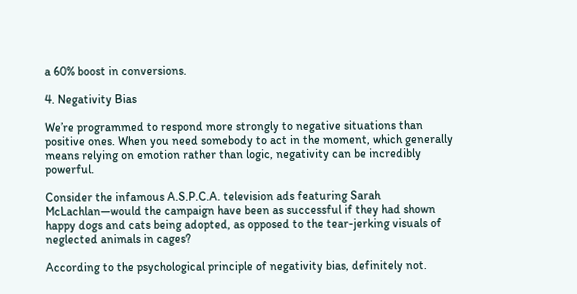a 60% boost in conversions.

4. Negativity Bias

We’re programmed to respond more strongly to negative situations than positive ones. When you need somebody to act in the moment, which generally means relying on emotion rather than logic, negativity can be incredibly powerful.

Consider the infamous A.S.P.C.A. television ads featuring Sarah McLachlan—would the campaign have been as successful if they had shown happy dogs and cats being adopted, as opposed to the tear-jerking visuals of neglected animals in cages?

According to the psychological principle of negativity bias, definitely not.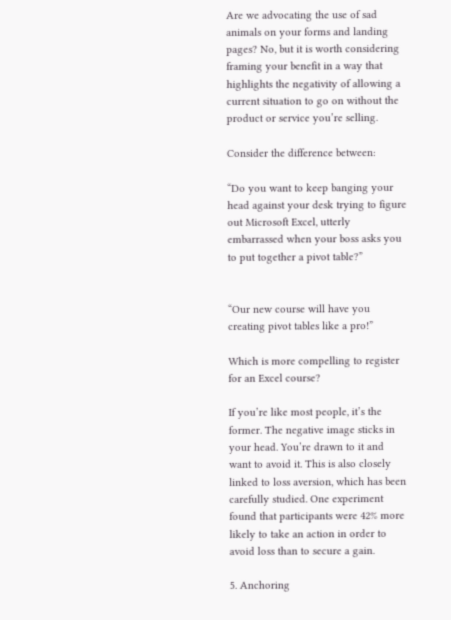Are we advocating the use of sad animals on your forms and landing pages? No, but it is worth considering framing your benefit in a way that highlights the negativity of allowing a current situation to go on without the product or service you’re selling.

Consider the difference between:

“Do you want to keep banging your head against your desk trying to figure out Microsoft Excel, utterly embarrassed when your boss asks you to put together a pivot table?”


“Our new course will have you creating pivot tables like a pro!”

Which is more compelling to register for an Excel course?

If you’re like most people, it’s the former. The negative image sticks in your head. You’re drawn to it and want to avoid it. This is also closely linked to loss aversion, which has been carefully studied. One experiment found that participants were 42% more likely to take an action in order to avoid loss than to secure a gain.

5. Anchoring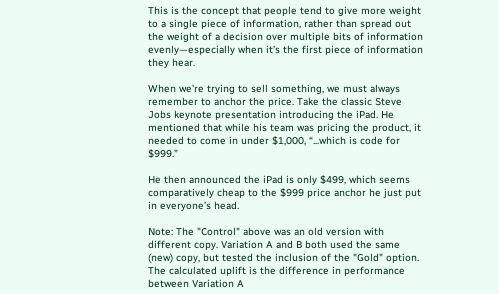This is the concept that people tend to give more weight to a single piece of information, rather than spread out the weight of a decision over multiple bits of information evenly—especially when it’s the first piece of information they hear.

When we’re trying to sell something, we must always remember to anchor the price. Take the classic Steve Jobs keynote presentation introducing the iPad. He mentioned that while his team was pricing the product, it needed to come in under $1,000, “...which is code for $999.”

He then announced the iPad is only $499, which seems comparatively cheap to the $999 price anchor he just put in everyone’s head.

Note: The "Control" above was an old version with different copy. Variation A and B both used the same (new) copy, but tested the inclusion of the "Gold" option. The calculated uplift is the difference in performance between Variation A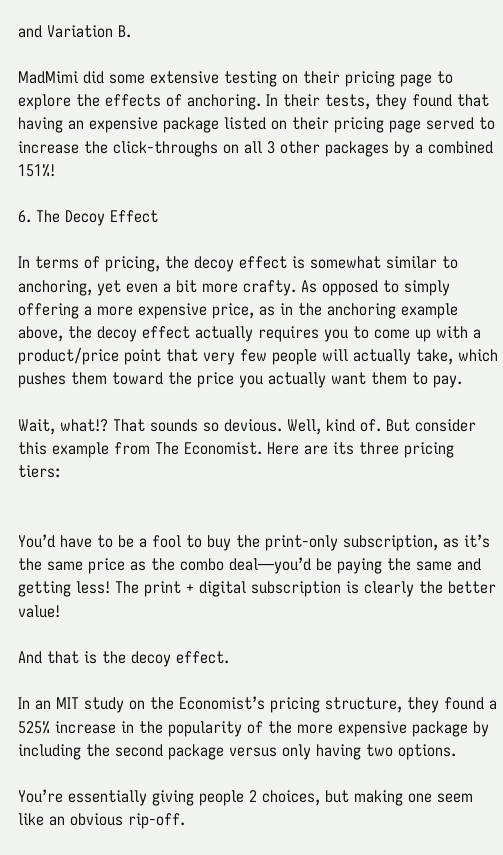and Variation B.

MadMimi did some extensive testing on their pricing page to explore the effects of anchoring. In their tests, they found that having an expensive package listed on their pricing page served to increase the click-throughs on all 3 other packages by a combined 151%!

6. The Decoy Effect

In terms of pricing, the decoy effect is somewhat similar to anchoring, yet even a bit more crafty. As opposed to simply offering a more expensive price, as in the anchoring example above, the decoy effect actually requires you to come up with a product/price point that very few people will actually take, which pushes them toward the price you actually want them to pay.

Wait, what!? That sounds so devious. Well, kind of. But consider this example from The Economist. Here are its three pricing tiers:


You’d have to be a fool to buy the print-only subscription, as it’s the same price as the combo deal—you’d be paying the same and getting less! The print + digital subscription is clearly the better value!

And that is the decoy effect.

In an MIT study on the Economist’s pricing structure, they found a 525% increase in the popularity of the more expensive package by including the second package versus only having two options.

You’re essentially giving people 2 choices, but making one seem like an obvious rip-off.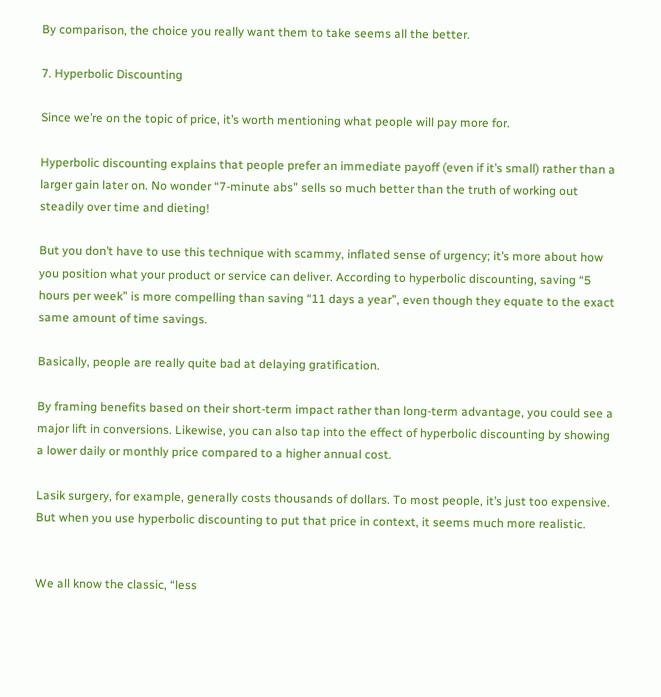By comparison, the choice you really want them to take seems all the better.

7. Hyperbolic Discounting

Since we’re on the topic of price, it’s worth mentioning what people will pay more for.

Hyperbolic discounting explains that people prefer an immediate payoff (even if it’s small) rather than a larger gain later on. No wonder “7-minute abs” sells so much better than the truth of working out steadily over time and dieting!

But you don’t have to use this technique with scammy, inflated sense of urgency; it’s more about how you position what your product or service can deliver. According to hyperbolic discounting, saving “5 hours per week” is more compelling than saving “11 days a year”, even though they equate to the exact same amount of time savings.

Basically, people are really quite bad at delaying gratification.

By framing benefits based on their short-term impact rather than long-term advantage, you could see a major lift in conversions. Likewise, you can also tap into the effect of hyperbolic discounting by showing a lower daily or monthly price compared to a higher annual cost.

Lasik surgery, for example, generally costs thousands of dollars. To most people, it’s just too expensive. But when you use hyperbolic discounting to put that price in context, it seems much more realistic.


We all know the classic, “less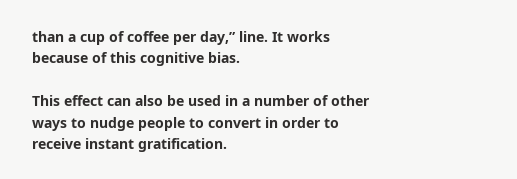than a cup of coffee per day,” line. It works because of this cognitive bias.

This effect can also be used in a number of other ways to nudge people to convert in order to receive instant gratification.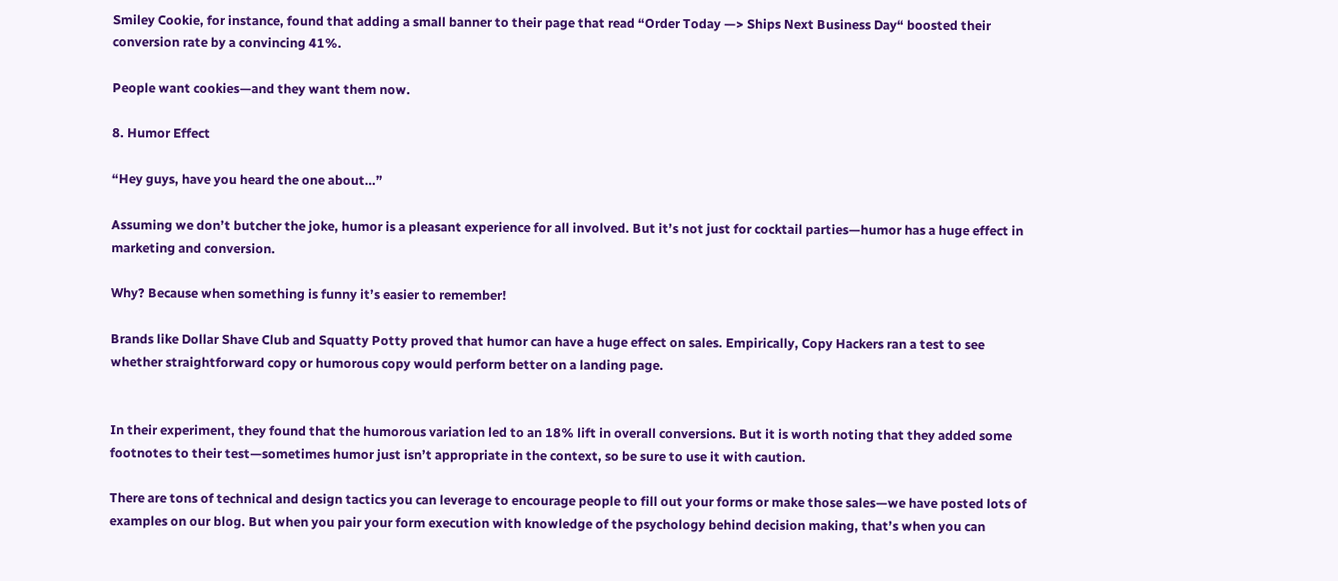Smiley Cookie, for instance, found that adding a small banner to their page that read “Order Today —> Ships Next Business Day“ boosted their conversion rate by a convincing 41%.

People want cookies—and they want them now.

8. Humor Effect

“Hey guys, have you heard the one about…”

Assuming we don’t butcher the joke, humor is a pleasant experience for all involved. But it’s not just for cocktail parties—humor has a huge effect in marketing and conversion.

Why? Because when something is funny it’s easier to remember!

Brands like Dollar Shave Club and Squatty Potty proved that humor can have a huge effect on sales. Empirically, Copy Hackers ran a test to see whether straightforward copy or humorous copy would perform better on a landing page.


In their experiment, they found that the humorous variation led to an 18% lift in overall conversions. But it is worth noting that they added some footnotes to their test—sometimes humor just isn’t appropriate in the context, so be sure to use it with caution.

There are tons of technical and design tactics you can leverage to encourage people to fill out your forms or make those sales—we have posted lots of examples on our blog. But when you pair your form execution with knowledge of the psychology behind decision making, that’s when you can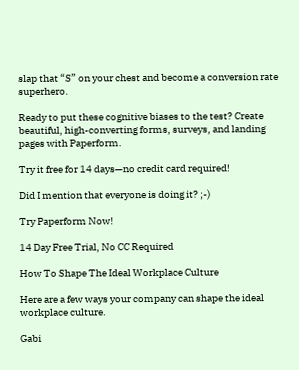slap that “S” on your chest and become a conversion rate superhero.

Ready to put these cognitive biases to the test? Create beautiful, high-converting forms, surveys, and landing pages with Paperform.

Try it free for 14 days—no credit card required!

Did I mention that everyone is doing it? ;-)

Try Paperform Now!

14 Day Free Trial, No CC Required

How To Shape The Ideal Workplace Culture

Here are a few ways your company can shape the ideal workplace culture.

Gabi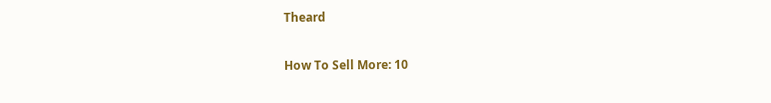Theard

How To Sell More: 10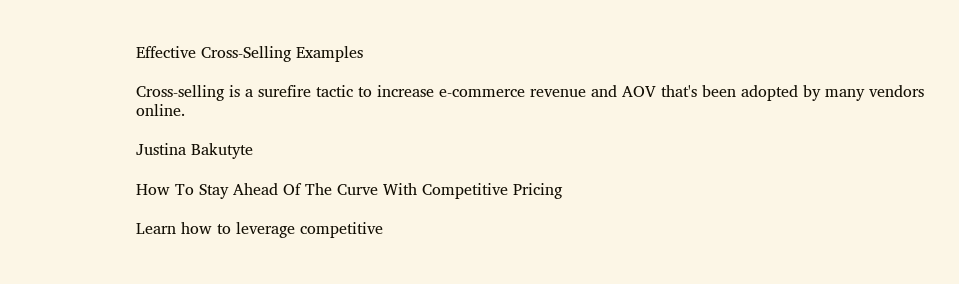Effective Cross-Selling Examples

Cross-selling is a surefire tactic to increase e-commerce revenue and AOV that's been adopted by many vendors online.

Justina Bakutyte

How To Stay Ahead Of The Curve With Competitive Pricing

Learn how to leverage competitive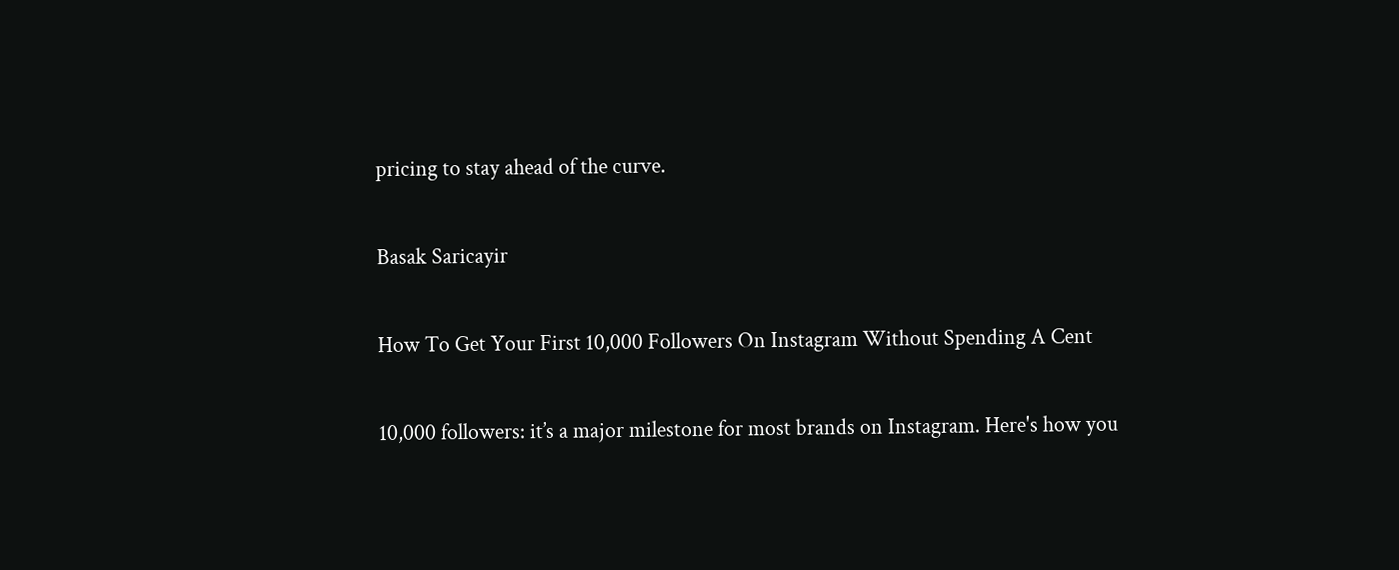pricing to stay ahead of the curve.

Basak Saricayir

How To Get Your First 10,000 Followers On Instagram Without Spending A Cent

10,000 followers: it’s a major milestone for most brands on Instagram. Here's how you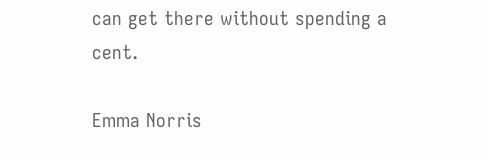can get there without spending a cent.

Emma Norris